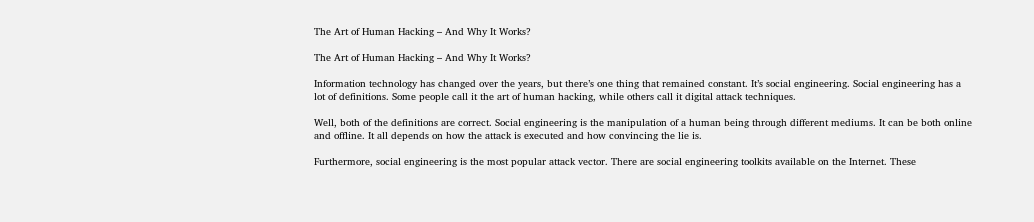The Art of Human Hacking – And Why It Works?

The Art of Human Hacking – And Why It Works?

Information technology has changed over the years, but there’s one thing that remained constant. It’s social engineering. Social engineering has a lot of definitions. Some people call it the art of human hacking, while others call it digital attack techniques.

Well, both of the definitions are correct. Social engineering is the manipulation of a human being through different mediums. It can be both online and offline. It all depends on how the attack is executed and how convincing the lie is.

Furthermore, social engineering is the most popular attack vector. There are social engineering toolkits available on the Internet. These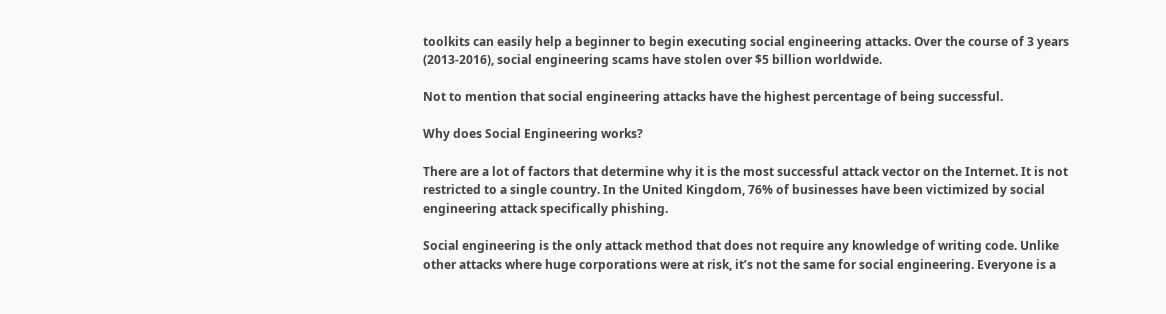toolkits can easily help a beginner to begin executing social engineering attacks. Over the course of 3 years (2013-2016), social engineering scams have stolen over $5 billion worldwide.

Not to mention that social engineering attacks have the highest percentage of being successful.

Why does Social Engineering works?

There are a lot of factors that determine why it is the most successful attack vector on the Internet. It is not restricted to a single country. In the United Kingdom, 76% of businesses have been victimized by social engineering attack specifically phishing.

Social engineering is the only attack method that does not require any knowledge of writing code. Unlike other attacks where huge corporations were at risk, it’s not the same for social engineering. Everyone is a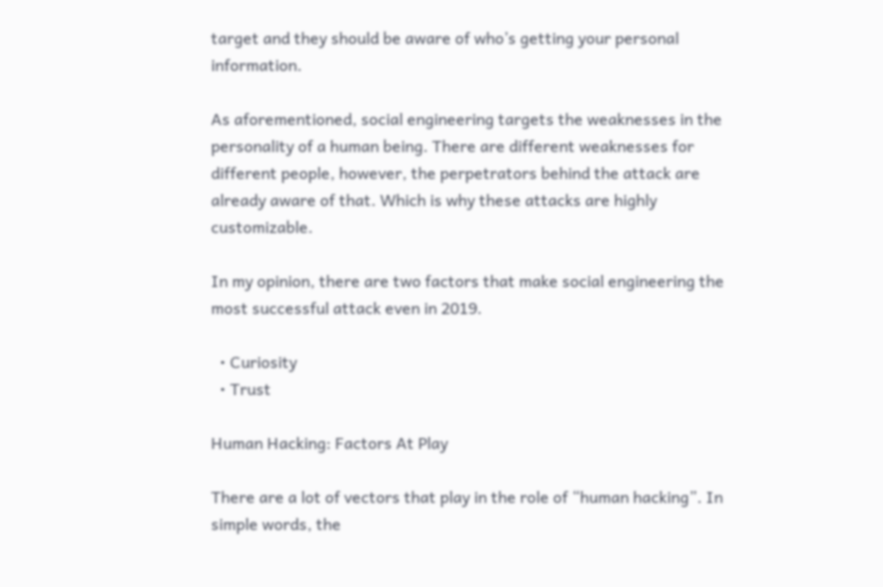target and they should be aware of who’s getting your personal information.

As aforementioned, social engineering targets the weaknesses in the personality of a human being. There are different weaknesses for different people, however, the perpetrators behind the attack are already aware of that. Which is why these attacks are highly customizable.

In my opinion, there are two factors that make social engineering the most successful attack even in 2019.

  • Curiosity
  • Trust

Human Hacking: Factors At Play

There are a lot of vectors that play in the role of “human hacking”. In simple words, the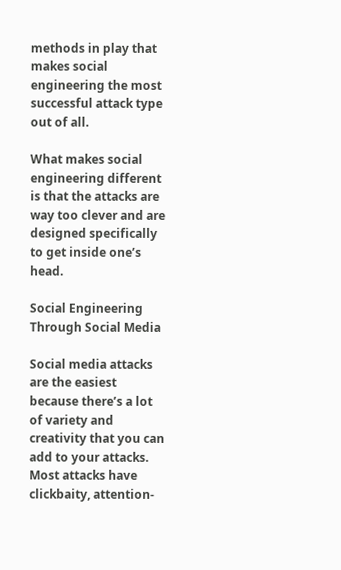methods in play that makes social engineering the most successful attack type out of all.

What makes social engineering different is that the attacks are way too clever and are designed specifically to get inside one’s head.

Social Engineering Through Social Media

Social media attacks are the easiest because there’s a lot of variety and creativity that you can add to your attacks. Most attacks have clickbaity, attention-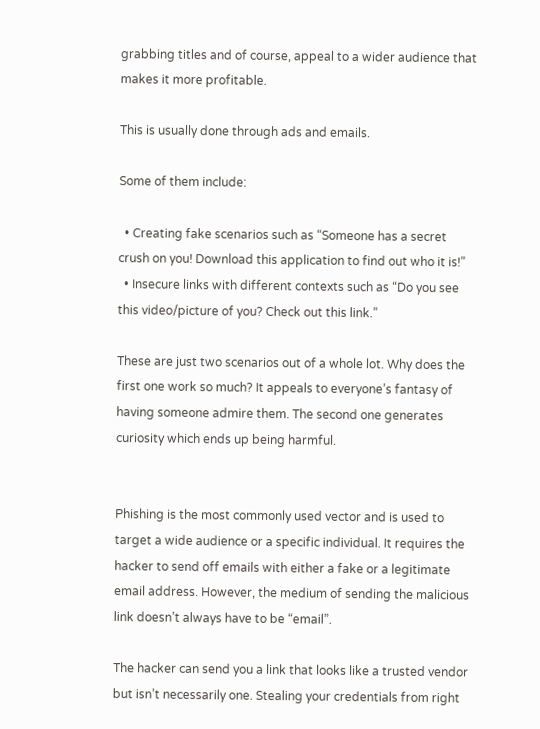grabbing titles and of course, appeal to a wider audience that makes it more profitable.

This is usually done through ads and emails.

Some of them include:

  • Creating fake scenarios such as “Someone has a secret crush on you! Download this application to find out who it is!”
  • Insecure links with different contexts such as “Do you see this video/picture of you? Check out this link.”

These are just two scenarios out of a whole lot. Why does the first one work so much? It appeals to everyone’s fantasy of having someone admire them. The second one generates curiosity which ends up being harmful.


Phishing is the most commonly used vector and is used to target a wide audience or a specific individual. It requires the hacker to send off emails with either a fake or a legitimate email address. However, the medium of sending the malicious link doesn’t always have to be “email”.

The hacker can send you a link that looks like a trusted vendor but isn’t necessarily one. Stealing your credentials from right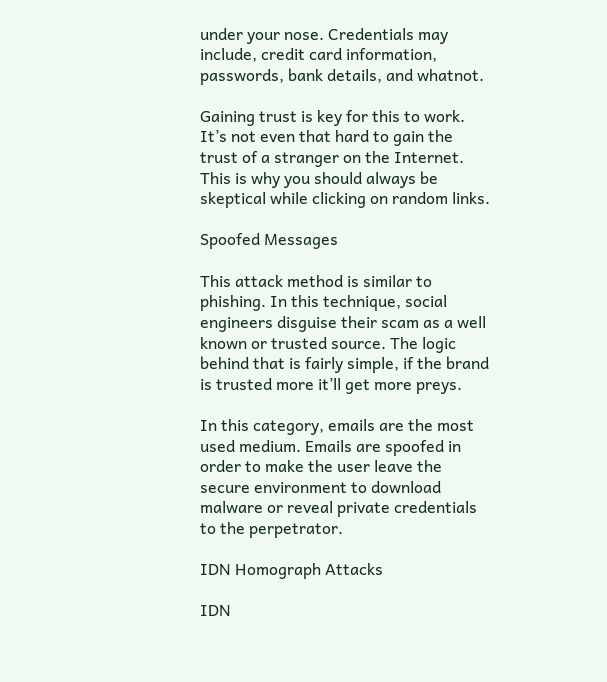under your nose. Credentials may include, credit card information, passwords, bank details, and whatnot.

Gaining trust is key for this to work. It’s not even that hard to gain the trust of a stranger on the Internet. This is why you should always be skeptical while clicking on random links.

Spoofed Messages

This attack method is similar to phishing. In this technique, social engineers disguise their scam as a well known or trusted source. The logic behind that is fairly simple, if the brand is trusted more it’ll get more preys.

In this category, emails are the most used medium. Emails are spoofed in order to make the user leave the secure environment to download malware or reveal private credentials to the perpetrator.

IDN Homograph Attacks

IDN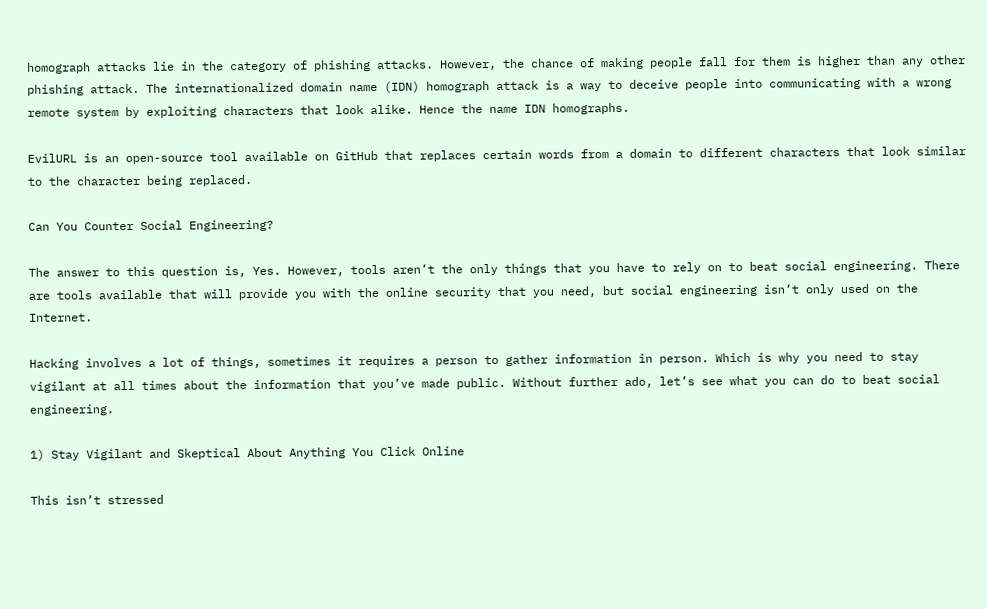homograph attacks lie in the category of phishing attacks. However, the chance of making people fall for them is higher than any other phishing attack. The internationalized domain name (IDN) homograph attack is a way to deceive people into communicating with a wrong remote system by exploiting characters that look alike. Hence the name IDN homographs.

EvilURL is an open-source tool available on GitHub that replaces certain words from a domain to different characters that look similar to the character being replaced.

Can You Counter Social Engineering?

The answer to this question is, Yes. However, tools aren’t the only things that you have to rely on to beat social engineering. There are tools available that will provide you with the online security that you need, but social engineering isn’t only used on the Internet.

Hacking involves a lot of things, sometimes it requires a person to gather information in person. Which is why you need to stay vigilant at all times about the information that you’ve made public. Without further ado, let’s see what you can do to beat social engineering.

1) Stay Vigilant and Skeptical About Anything You Click Online

This isn’t stressed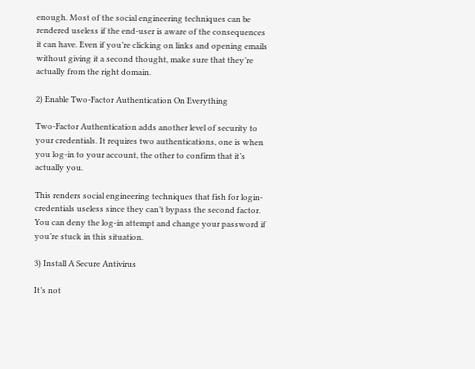enough. Most of the social engineering techniques can be rendered useless if the end-user is aware of the consequences it can have. Even if you’re clicking on links and opening emails without giving it a second thought, make sure that they’re actually from the right domain.

2) Enable Two-Factor Authentication On Everything

Two-Factor Authentication adds another level of security to your credentials. It requires two authentications, one is when you log-in to your account, the other to confirm that it’s actually you.

This renders social engineering techniques that fish for login-credentials useless since they can’t bypass the second factor. You can deny the log-in attempt and change your password if you’re stuck in this situation.

3) Install A Secure Antivirus

It’s not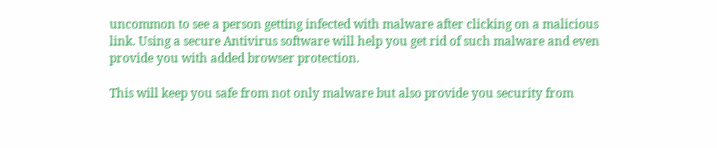uncommon to see a person getting infected with malware after clicking on a malicious link. Using a secure Antivirus software will help you get rid of such malware and even provide you with added browser protection.

This will keep you safe from not only malware but also provide you security from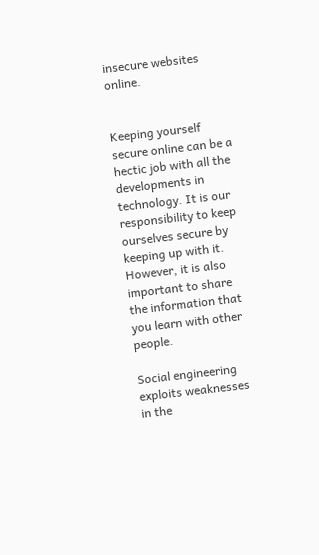insecure websites online.


Keeping yourself secure online can be a hectic job with all the developments in technology. It is our responsibility to keep ourselves secure by keeping up with it. However, it is also important to share the information that you learn with other people.

Social engineering exploits weaknesses in the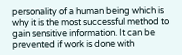personality of a human being which is why it is the most successful method to gain sensitive information. It can be prevented if work is done with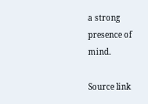a strong presence of mind.

Source link